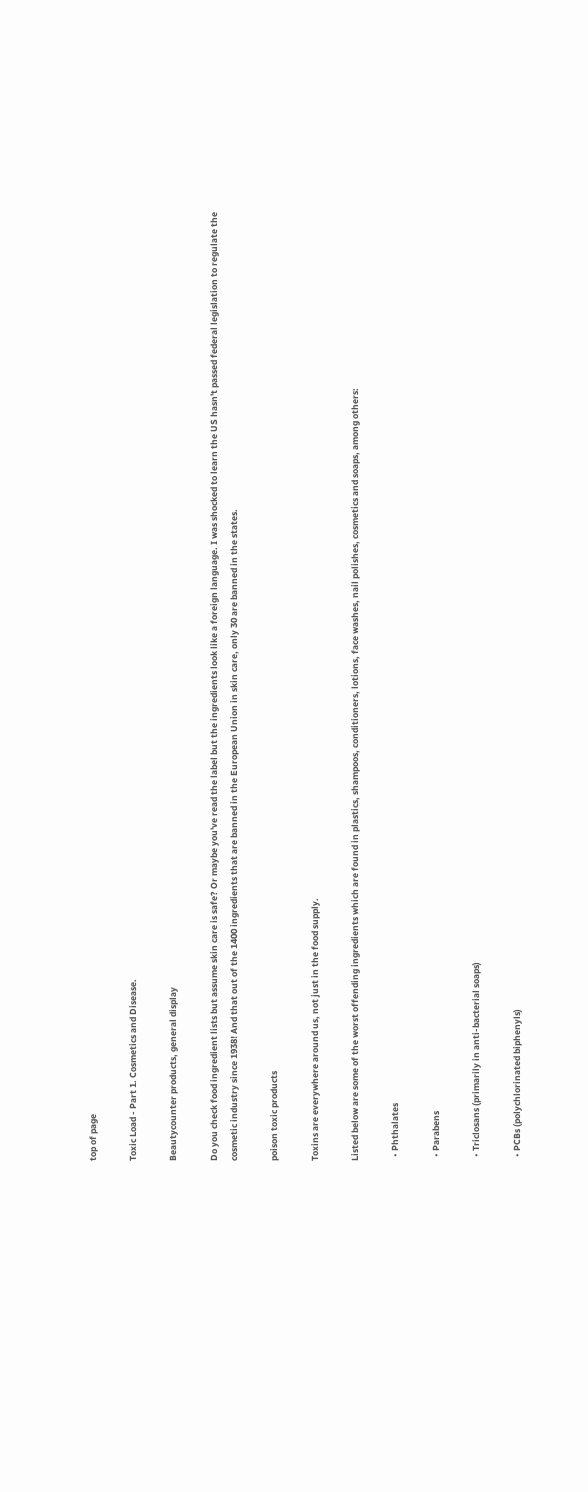top of page

Toxic Load - Part 1. Cosmetics and Disease.

Beautycounter products, general display

Do you check food ingredient lists but assume skin care is safe? Or maybe you've read the label but the ingredients look like a foreign language. I was shocked to learn the US hasn't passed federal legislation to regulate the cosmetic industry since 1938! And that out of the 1400 ingredients that are banned in the European Union in skin care, only 30 are banned in the states.

poison toxic products

Toxins are everywhere around us, not just in the food supply.

Listed below are some of the worst offending ingredients which are found in plastics, shampoos, conditioners, lotions, face washes, nail polishes, cosmetics and soaps, among others:

  • Phthalates

  • Parabens

  • Triclosans (primarily in anti-bacterial soaps)

  • PCBs (polychlorinated biphenyls)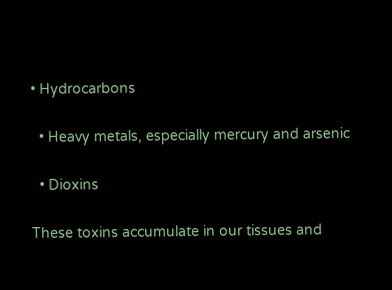• Hydrocarbons

  • Heavy metals, especially mercury and arsenic

  • Dioxins

These toxins accumulate in our tissues and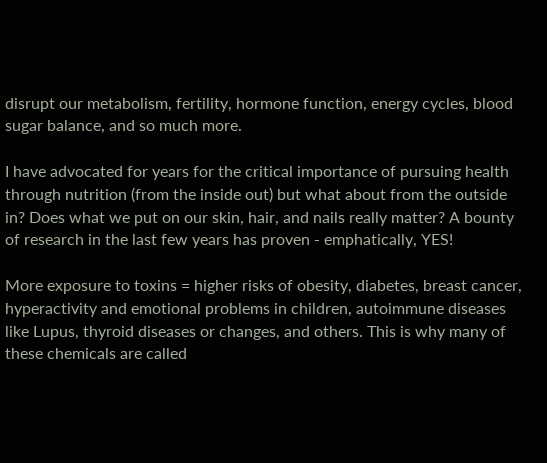disrupt our metabolism, fertility, hormone function, energy cycles, blood sugar balance, and so much more.

I have advocated for years for the critical importance of pursuing health through nutrition (from the inside out) but what about from the outside in? Does what we put on our skin, hair, and nails really matter? A bounty of research in the last few years has proven - emphatically, YES!

More exposure to toxins = higher risks of obesity, diabetes, breast cancer, hyperactivity and emotional problems in children, autoimmune diseases like Lupus, thyroid diseases or changes, and others. This is why many of these chemicals are called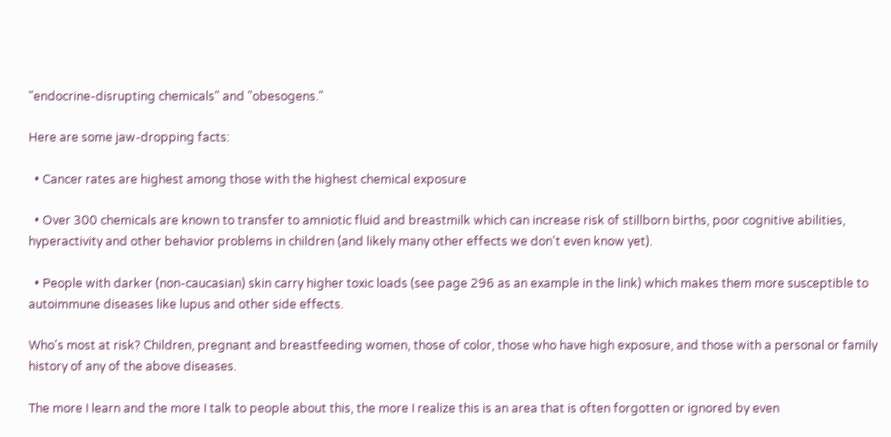"endocrine-disrupting chemicals" and "obesogens."

Here are some jaw-dropping facts:

  • Cancer rates are highest among those with the highest chemical exposure

  • Over 300 chemicals are known to transfer to amniotic fluid and breastmilk which can increase risk of stillborn births, poor cognitive abilities, hyperactivity and other behavior problems in children (and likely many other effects we don't even know yet).

  • People with darker (non-caucasian) skin carry higher toxic loads (see page 296 as an example in the link) which makes them more susceptible to autoimmune diseases like lupus and other side effects.

Who's most at risk? Children, pregnant and breastfeeding women, those of color, those who have high exposure, and those with a personal or family history of any of the above diseases.

The more I learn and the more I talk to people about this, the more I realize this is an area that is often forgotten or ignored by even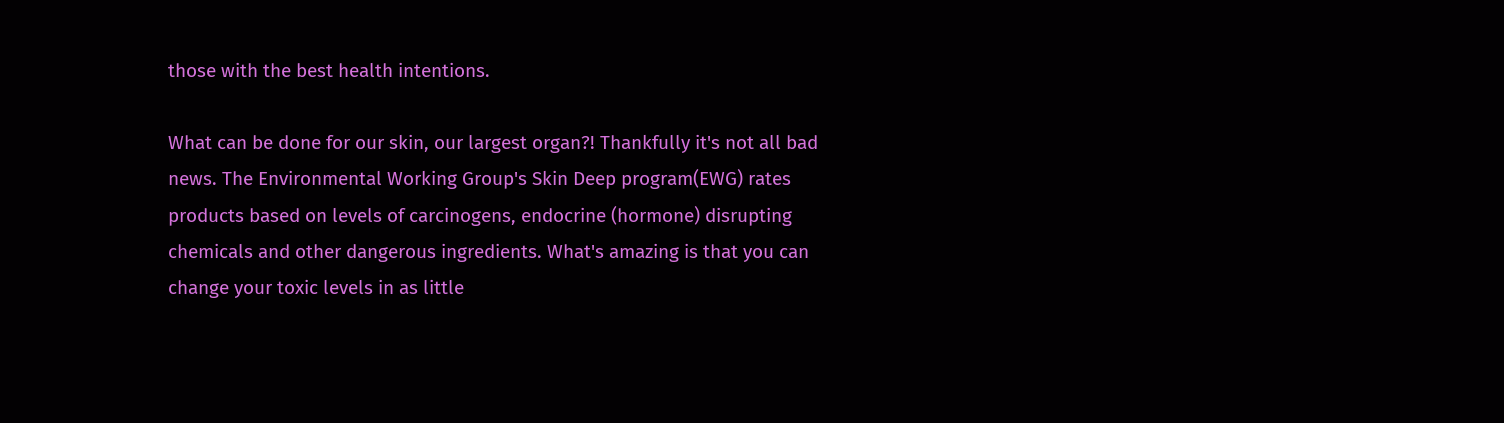those with the best health intentions.

What can be done for our skin, our largest organ?! Thankfully it's not all bad news. The Environmental Working Group's Skin Deep program(EWG) rates products based on levels of carcinogens, endocrine (hormone) disrupting chemicals and other dangerous ingredients. What's amazing is that you can change your toxic levels in as little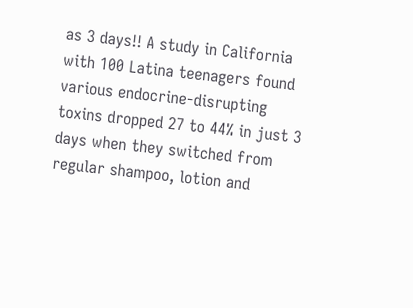as 3 days!! A study in California with 100 Latina teenagers found various endocrine-disrupting toxins dropped 27 to 44% in just 3 days when they switched from regular shampoo, lotion and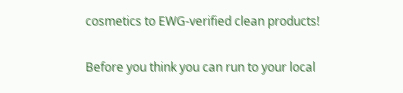cosmetics to EWG-verified clean products!

Before you think you can run to your local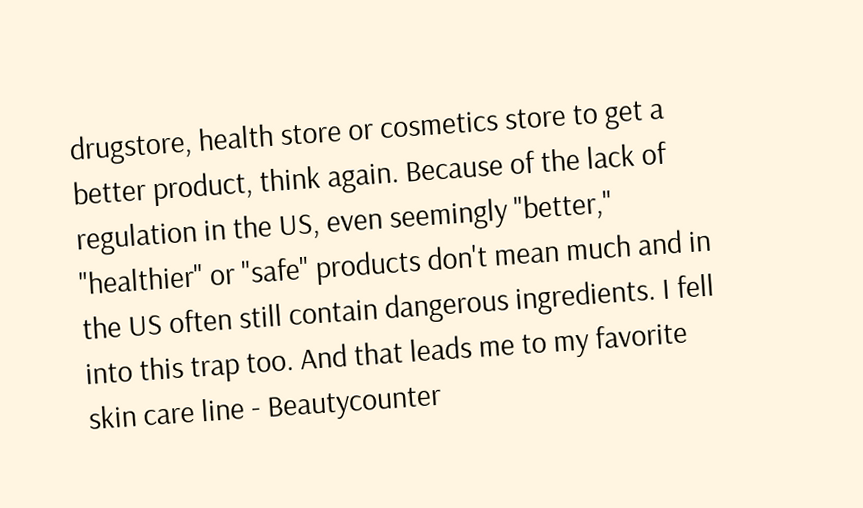drugstore, health store or cosmetics store to get a better product, think again. Because of the lack of regulation in the US, even seemingly "better," "healthier" or "safe" products don't mean much and in the US often still contain dangerous ingredients. I fell into this trap too. And that leads me to my favorite skin care line - Beautycounter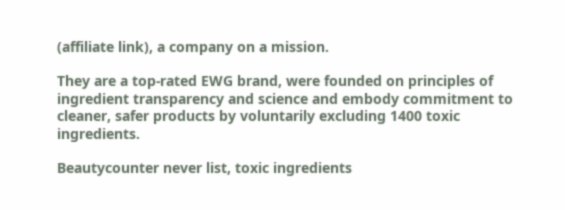(affiliate link), a company on a mission.

They are a top-rated EWG brand, were founded on principles of ingredient transparency and science and embody commitment to cleaner, safer products by voluntarily excluding 1400 toxic ingredients.

Beautycounter never list, toxic ingredients